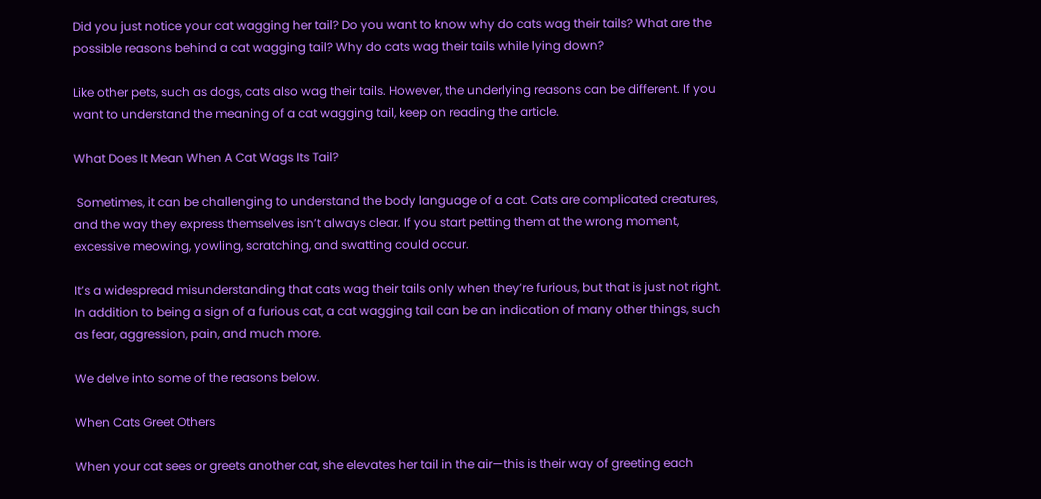Did you just notice your cat wagging her tail? Do you want to know why do cats wag their tails? What are the possible reasons behind a cat wagging tail? Why do cats wag their tails while lying down?

Like other pets, such as dogs, cats also wag their tails. However, the underlying reasons can be different. If you want to understand the meaning of a cat wagging tail, keep on reading the article.

What Does It Mean When A Cat Wags Its Tail?

 Sometimes, it can be challenging to understand the body language of a cat. Cats are complicated creatures, and the way they express themselves isn’t always clear. If you start petting them at the wrong moment, excessive meowing, yowling, scratching, and swatting could occur.

It’s a widespread misunderstanding that cats wag their tails only when they’re furious, but that is just not right. In addition to being a sign of a furious cat, a cat wagging tail can be an indication of many other things, such as fear, aggression, pain, and much more.

We delve into some of the reasons below.

When Cats Greet Others

When your cat sees or greets another cat, she elevates her tail in the air—this is their way of greeting each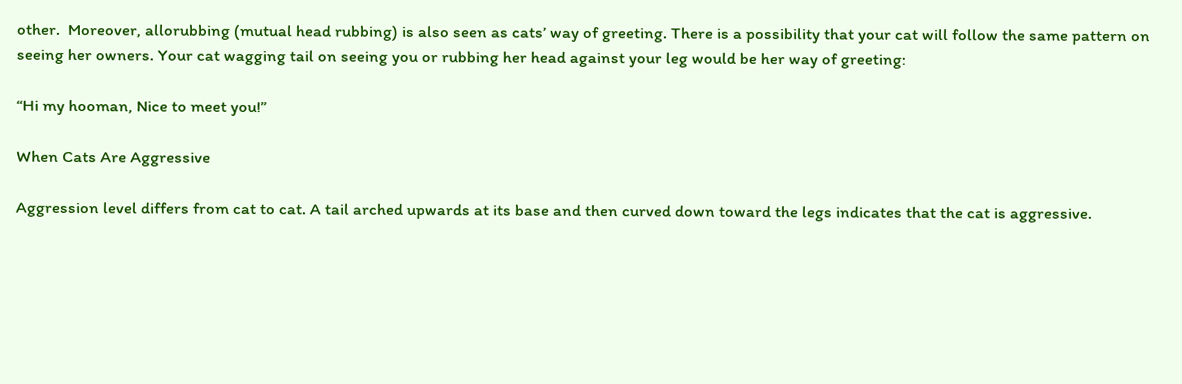other.  Moreover, allorubbing (mutual head rubbing) is also seen as cats’ way of greeting. There is a possibility that your cat will follow the same pattern on seeing her owners. Your cat wagging tail on seeing you or rubbing her head against your leg would be her way of greeting:

“Hi my hooman, Nice to meet you!”

When Cats Are Aggressive

Aggression level differs from cat to cat. A tail arched upwards at its base and then curved down toward the legs indicates that the cat is aggressive.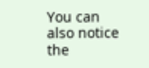You can also notice the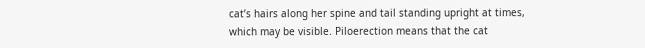cat’s hairs along her spine and tail standing upright at times, which may be visible. Piloerection means that the cat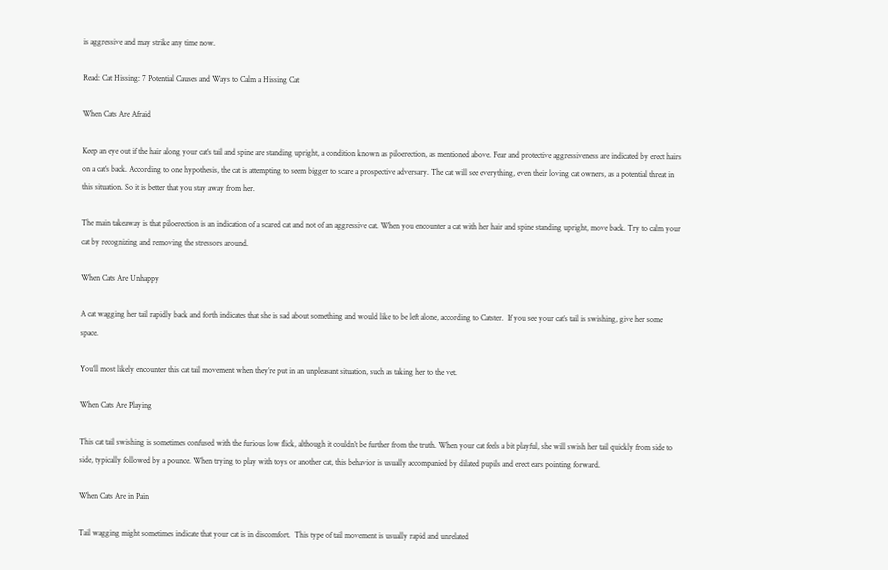is aggressive and may strike any time now.

Read: Cat Hissing: 7 Potential Causes and Ways to Calm a Hissing Cat

When Cats Are Afraid

Keep an eye out if the hair along your cat’s tail and spine are standing upright, a condition known as piloerection, as mentioned above. Fear and protective aggressiveness are indicated by erect hairs on a cat’s back. According to one hypothesis, the cat is attempting to seem bigger to scare a prospective adversary. The cat will see everything, even their loving cat owners, as a potential threat in this situation. So it is better that you stay away from her.

The main takeaway is that piloerection is an indication of a scared cat and not of an aggressive cat. When you encounter a cat with her hair and spine standing upright, move back. Try to calm your cat by recognizing and removing the stressors around.

When Cats Are Unhappy

A cat wagging her tail rapidly back and forth indicates that she is sad about something and would like to be left alone, according to Catster.  If you see your cat’s tail is swishing, give her some space.

You’ll most likely encounter this cat tail movement when they’re put in an unpleasant situation, such as taking her to the vet.

When Cats Are Playing

This cat tail swishing is sometimes confused with the furious low flick, although it couldn’t be further from the truth. When your cat feels a bit playful, she will swish her tail quickly from side to side, typically followed by a pounce. When trying to play with toys or another cat, this behavior is usually accompanied by dilated pupils and erect ears pointing forward.

When Cats Are in Pain

Tail wagging might sometimes indicate that your cat is in discomfort.  This type of tail movement is usually rapid and unrelated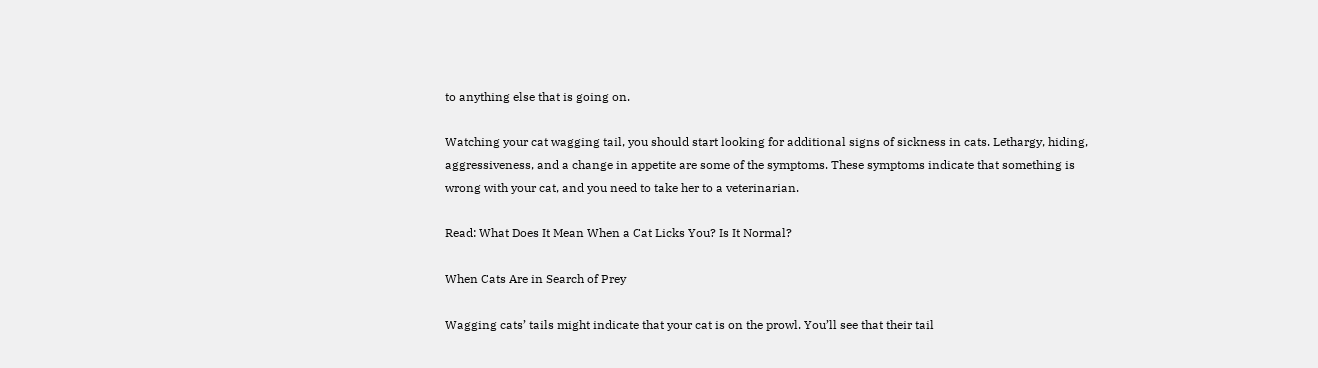to anything else that is going on.

Watching your cat wagging tail, you should start looking for additional signs of sickness in cats. Lethargy, hiding, aggressiveness, and a change in appetite are some of the symptoms. These symptoms indicate that something is wrong with your cat, and you need to take her to a veterinarian.

Read: What Does It Mean When a Cat Licks You? Is It Normal?

When Cats Are in Search of Prey

Wagging cats’ tails might indicate that your cat is on the prowl. You’ll see that their tail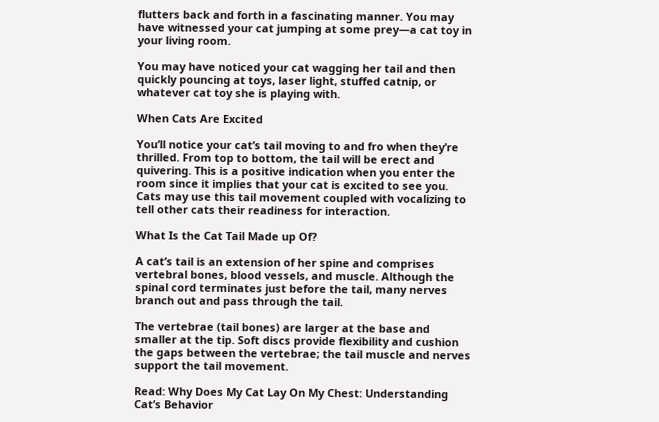flutters back and forth in a fascinating manner. You may have witnessed your cat jumping at some prey—a cat toy in your living room.

You may have noticed your cat wagging her tail and then quickly pouncing at toys, laser light, stuffed catnip, or whatever cat toy she is playing with.

When Cats Are Excited

You’ll notice your cat’s tail moving to and fro when they’re thrilled. From top to bottom, the tail will be erect and quivering. This is a positive indication when you enter the room since it implies that your cat is excited to see you. Cats may use this tail movement coupled with vocalizing to tell other cats their readiness for interaction.

What Is the Cat Tail Made up Of?

A cat’s tail is an extension of her spine and comprises vertebral bones, blood vessels, and muscle. Although the spinal cord terminates just before the tail, many nerves branch out and pass through the tail.

The vertebrae (tail bones) are larger at the base and smaller at the tip. Soft discs provide flexibility and cushion the gaps between the vertebrae; the tail muscle and nerves support the tail movement.

Read: Why Does My Cat Lay On My Chest: Understanding Cat’s Behavior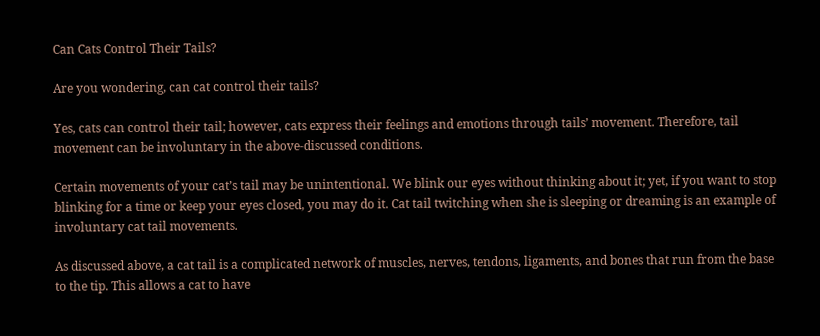Can Cats Control Their Tails?

Are you wondering, can cat control their tails?

Yes, cats can control their tail; however, cats express their feelings and emotions through tails’ movement. Therefore, tail movement can be involuntary in the above-discussed conditions.

Certain movements of your cat’s tail may be unintentional. We blink our eyes without thinking about it; yet, if you want to stop blinking for a time or keep your eyes closed, you may do it. Cat tail twitching when she is sleeping or dreaming is an example of involuntary cat tail movements.

As discussed above, a cat tail is a complicated network of muscles, nerves, tendons, ligaments, and bones that run from the base to the tip. This allows a cat to have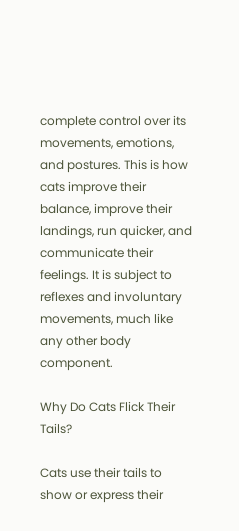complete control over its movements, emotions, and postures. This is how cats improve their balance, improve their landings, run quicker, and communicate their feelings. It is subject to reflexes and involuntary movements, much like any other body component.

Why Do Cats Flick Their Tails?

Cats use their tails to show or express their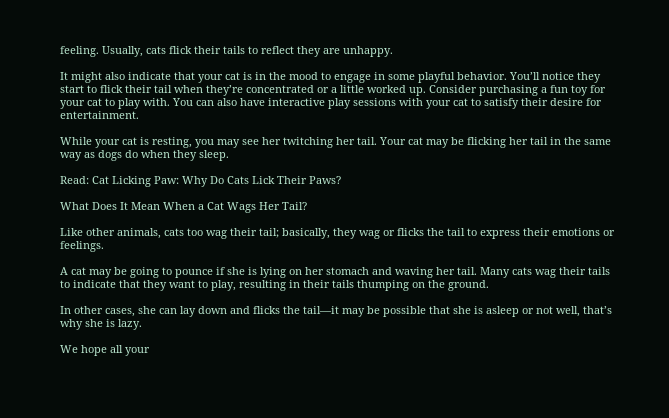feeling. Usually, cats flick their tails to reflect they are unhappy.

It might also indicate that your cat is in the mood to engage in some playful behavior. You’ll notice they start to flick their tail when they’re concentrated or a little worked up. Consider purchasing a fun toy for your cat to play with. You can also have interactive play sessions with your cat to satisfy their desire for entertainment.

While your cat is resting, you may see her twitching her tail. Your cat may be flicking her tail in the same way as dogs do when they sleep.

Read: Cat Licking Paw: Why Do Cats Lick Their Paws?

What Does It Mean When a Cat Wags Her Tail?

Like other animals, cats too wag their tail; basically, they wag or flicks the tail to express their emotions or feelings.

A cat may be going to pounce if she is lying on her stomach and waving her tail. Many cats wag their tails to indicate that they want to play, resulting in their tails thumping on the ground.

In other cases, she can lay down and flicks the tail—it may be possible that she is asleep or not well, that’s why she is lazy.

We hope all your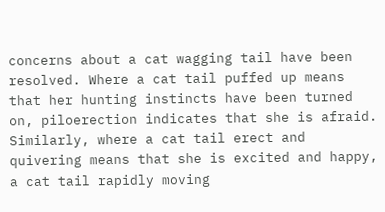concerns about a cat wagging tail have been resolved. Where a cat tail puffed up means that her hunting instincts have been turned on, piloerection indicates that she is afraid. Similarly, where a cat tail erect and quivering means that she is excited and happy, a cat tail rapidly moving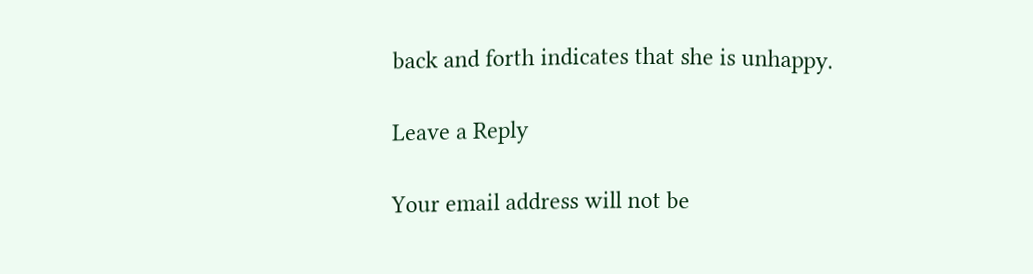back and forth indicates that she is unhappy.

Leave a Reply

Your email address will not be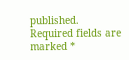published. Required fields are marked *